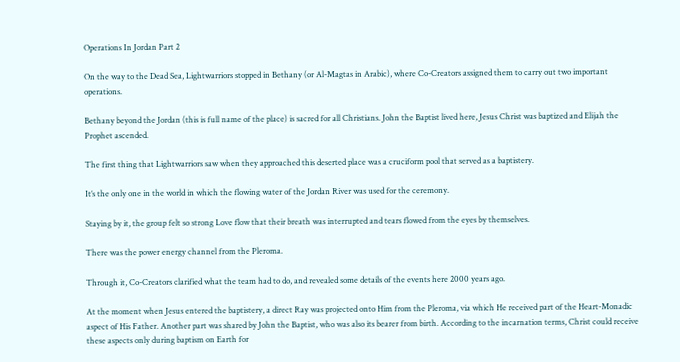Operations In Jordan Part 2

On the way to the Dead Sea, Lightwarriors stopped in Bethany (or Al-Magtas in Arabic), where Co-Creators assigned them to carry out two important operations.

Bethany beyond the Jordan (this is full name of the place) is sacred for all Christians. John the Baptist lived here, Jesus Christ was baptized and Elijah the Prophet ascended.

The first thing that Lightwarriors saw when they approached this deserted place was a cruciform pool that served as a baptistery.

It’s the only one in the world in which the flowing water of the Jordan River was used for the ceremony.

Staying by it, the group felt so strong Love flow that their breath was interrupted and tears flowed from the eyes by themselves.

There was the power energy channel from the Pleroma.

Through it, Co-Creators clarified what the team had to do, and revealed some details of the events here 2000 years ago.

At the moment when Jesus entered the baptistery, a direct Ray was projected onto Him from the Pleroma, via which He received part of the Heart-Monadic aspect of His Father. Another part was shared by John the Baptist, who was also its bearer from birth. According to the incarnation terms, Christ could receive these aspects only during baptism on Earth for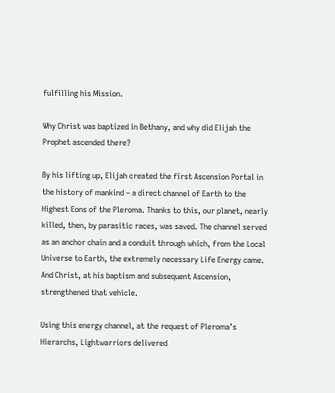fulfilling his Mission.

Why Christ was baptized in Bethany, and why did Elijah the Prophet ascended there?

By his lifting up, Elijah created the first Ascension Portal in the history of mankind – a direct channel of Earth to the Highest Eons of the Pleroma. Thanks to this, our planet, nearly killed, then, by parasitic races, was saved. The channel served as an anchor chain and a conduit through which, from the Local Universe to Earth, the extremely necessary Life Energy came. And Christ, at his baptism and subsequent Ascension, strengthened that vehicle.

Using this energy channel, at the request of Pleroma’s Hierarchs, Lightwarriors delivered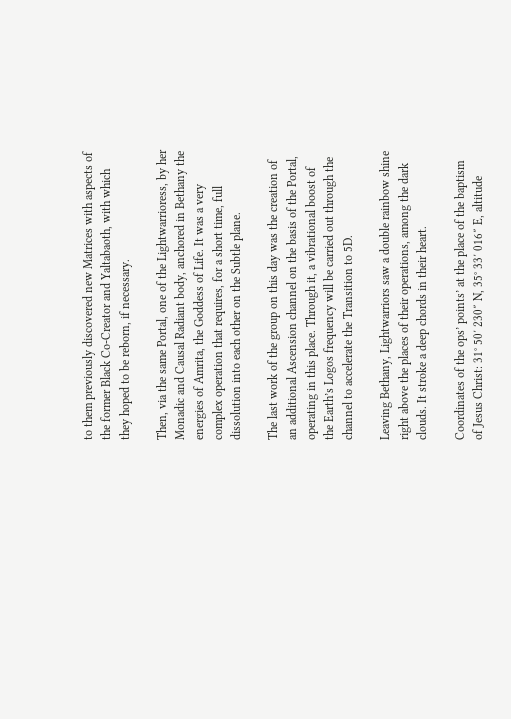to them previously discovered new Matrices with aspects of the former Black Co-Creator and Yaltabaoth, with which they hoped to be reborn, if necessary.

Then, via the same Portal, one of the Lightwarrioress, by her Monadic and Causal Radiant body, anchored in Bethany the energies of Amrita, the Goddess of Life. It was a very complex operation that requires, for a short time, full dissolution into each other on the Subtle plane.

The last work of the group on this day was the creation of an additional Ascension channel on the basis of the Portal, operating in this place. Through it, a vibrational boost of the Earth’s Logos frequency will be carried out through the channel to accelerate the Transition to 5D.

Leaving Bethany, Lightwarriors saw a double rainbow shine right above the places of their operations, among the dark clouds. It stroke a deep chords in their heart.

Coordinates of the ops’ points’ at the place of the baptism of Jesus Christ: 31° 50′ 230″ N, 35° 33′ 016″ E, altitude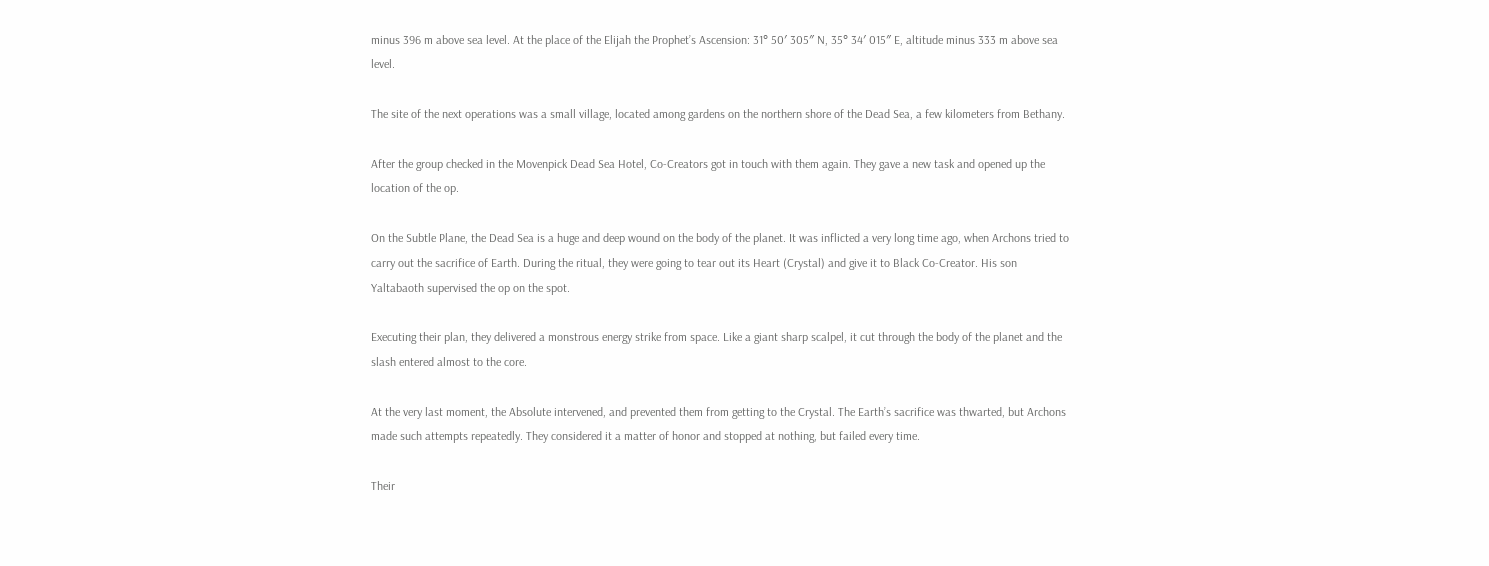minus 396 m above sea level. At the place of the Elijah the Prophet’s Ascension: 31° 50′ 305″ N, 35° 34′ 015″ E, altitude minus 333 m above sea level.

The site of the next operations was a small village, located among gardens on the northern shore of the Dead Sea, a few kilometers from Bethany.

After the group checked in the Movenpick Dead Sea Hotel, Co-Creators got in touch with them again. They gave a new task and opened up the location of the op.

On the Subtle Plane, the Dead Sea is a huge and deep wound on the body of the planet. It was inflicted a very long time ago, when Archons tried to carry out the sacrifice of Earth. During the ritual, they were going to tear out its Heart (Crystal) and give it to Black Co-Creator. His son Yaltabaoth supervised the op on the spot.

Executing their plan, they delivered a monstrous energy strike from space. Like a giant sharp scalpel, it cut through the body of the planet and the slash entered almost to the core.

At the very last moment, the Absolute intervened, and prevented them from getting to the Crystal. The Earth’s sacrifice was thwarted, but Archons made such attempts repeatedly. They considered it a matter of honor and stopped at nothing, but failed every time.

Their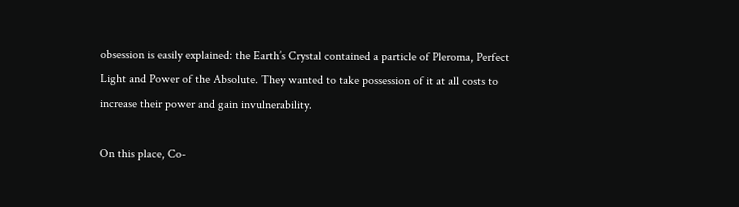obsession is easily explained: the Earth’s Crystal contained a particle of Pleroma, Perfect Light and Power of the Absolute. They wanted to take possession of it at all costs to increase their power and gain invulnerability.

On this place, Co-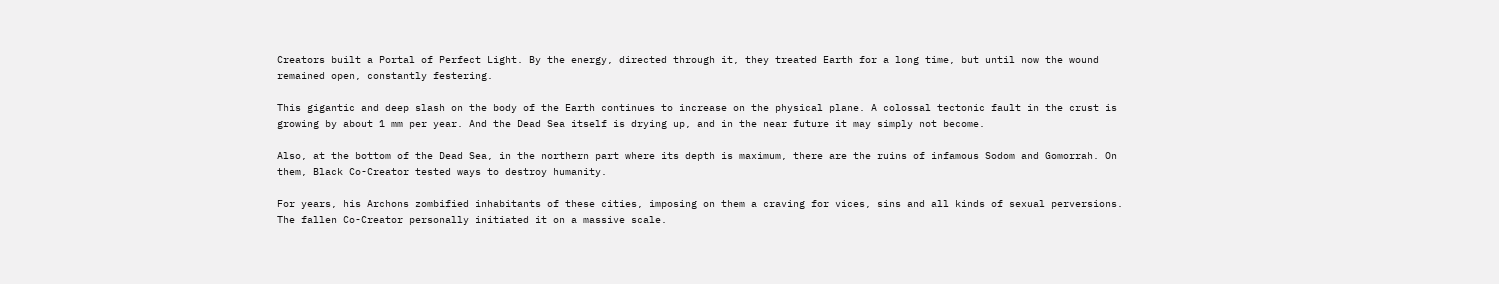Creators built a Portal of Perfect Light. By the energy, directed through it, they treated Earth for a long time, but until now the wound remained open, constantly festering.

This gigantic and deep slash on the body of the Earth continues to increase on the physical plane. A colossal tectonic fault in the crust is growing by about 1 mm per year. And the Dead Sea itself is drying up, and in the near future it may simply not become.

Also, at the bottom of the Dead Sea, in the northern part where its depth is maximum, there are the ruins of infamous Sodom and Gomorrah. On them, Black Co-Creator tested ways to destroy humanity.

For years, his Archons zombified inhabitants of these cities, imposing on them a craving for vices, sins and all kinds of sexual perversions. The fallen Co-Creator personally initiated it on a massive scale.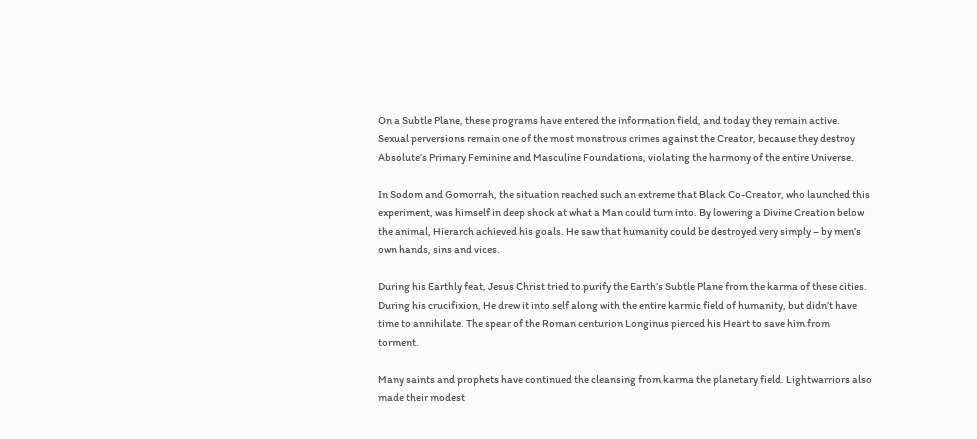On a Subtle Plane, these programs have entered the information field, and today they remain active. Sexual perversions remain one of the most monstrous crimes against the Creator, because they destroy Absolute’s Primary Feminine and Masculine Foundations, violating the harmony of the entire Universe.

In Sodom and Gomorrah, the situation reached such an extreme that Black Co-Creator, who launched this experiment, was himself in deep shock at what a Man could turn into. By lowering a Divine Creation below the animal, Hierarch achieved his goals. He saw that humanity could be destroyed very simply – by men’s own hands, sins and vices.

During his Earthly feat, Jesus Christ tried to purify the Earth’s Subtle Plane from the karma of these cities. During his crucifixion, He drew it into self along with the entire karmic field of humanity, but didn’t have time to annihilate. The spear of the Roman centurion Longinus pierced his Heart to save him from torment.

Many saints and prophets have continued the cleansing from karma the planetary field. Lightwarriors also made their modest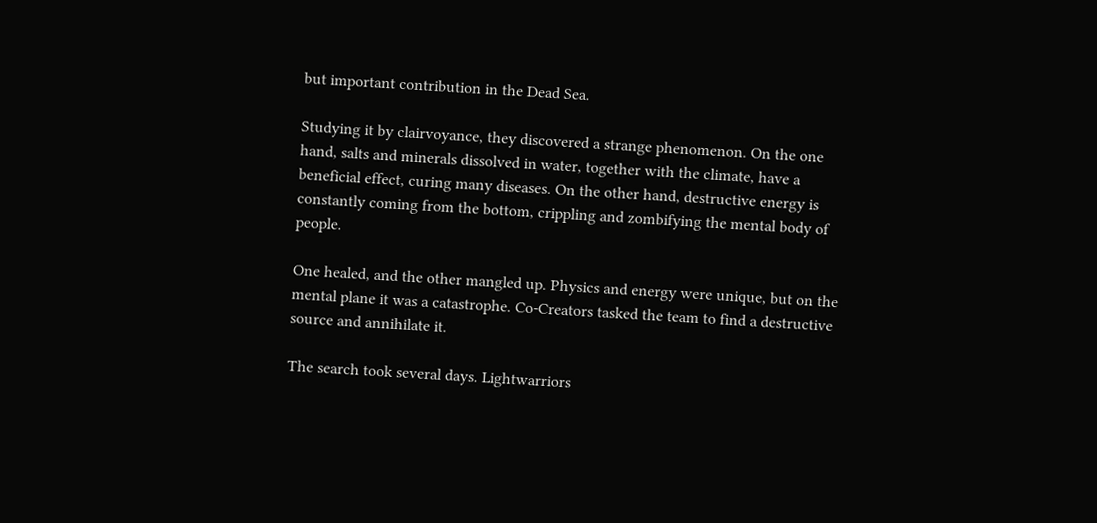but important contribution in the Dead Sea.

Studying it by clairvoyance, they discovered a strange phenomenon. On the one hand, salts and minerals dissolved in water, together with the climate, have a beneficial effect, curing many diseases. On the other hand, destructive energy is constantly coming from the bottom, crippling and zombifying the mental body of people.

One healed, and the other mangled up. Physics and energy were unique, but on the mental plane it was a catastrophe. Co-Creators tasked the team to find a destructive source and annihilate it.

The search took several days. Lightwarriors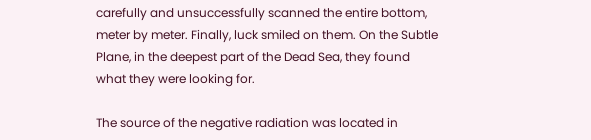carefully and unsuccessfully scanned the entire bottom, meter by meter. Finally, luck smiled on them. On the Subtle Plane, in the deepest part of the Dead Sea, they found what they were looking for.

The source of the negative radiation was located in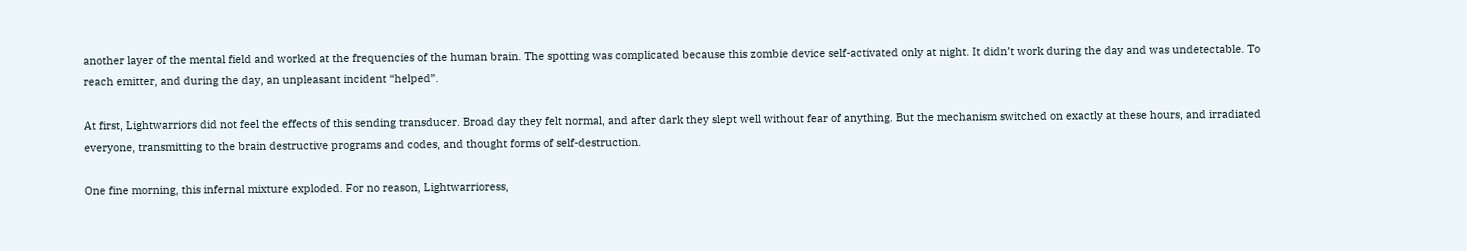another layer of the mental field and worked at the frequencies of the human brain. The spotting was complicated because this zombie device self-activated only at night. It didn’t work during the day and was undetectable. To reach emitter, and during the day, an unpleasant incident “helped”.

At first, Lightwarriors did not feel the effects of this sending transducer. Broad day they felt normal, and after dark they slept well without fear of anything. But the mechanism switched on exactly at these hours, and irradiated everyone, transmitting to the brain destructive programs and codes, and thought forms of self-destruction.

One fine morning, this infernal mixture exploded. For no reason, Lightwarrioress,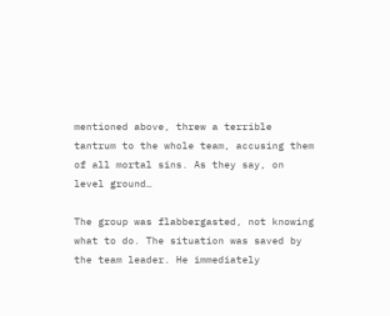mentioned above, threw a terrible tantrum to the whole team, accusing them of all mortal sins. As they say, on level ground…

The group was flabbergasted, not knowing what to do. The situation was saved by the team leader. He immediately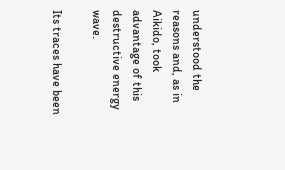understood the reasons and, as in Aikido, took advantage of this destructive energy wave.

Its traces have been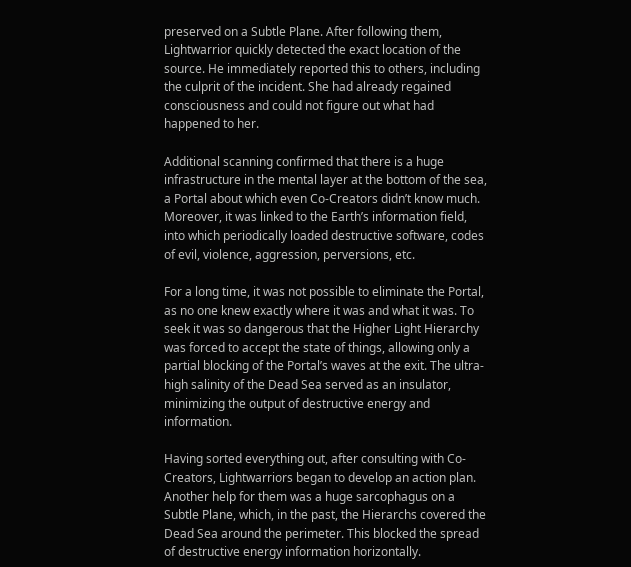preserved on a Subtle Plane. After following them, Lightwarrior quickly detected the exact location of the source. He immediately reported this to others, including the culprit of the incident. She had already regained consciousness and could not figure out what had happened to her.

Additional scanning confirmed that there is a huge infrastructure in the mental layer at the bottom of the sea, a Portal about which even Co-Creators didn’t know much. Moreover, it was linked to the Earth’s information field, into which periodically loaded destructive software, codes of evil, violence, aggression, perversions, etc.

For a long time, it was not possible to eliminate the Portal, as no one knew exactly where it was and what it was. To seek it was so dangerous that the Higher Light Hierarchy was forced to accept the state of things, allowing only a partial blocking of the Portal’s waves at the exit. The ultra-high salinity of the Dead Sea served as an insulator, minimizing the output of destructive energy and information.

Having sorted everything out, after consulting with Co-Creators, Lightwarriors began to develop an action plan. Another help for them was a huge sarcophagus on a Subtle Plane, which, in the past, the Hierarchs covered the Dead Sea around the perimeter. This blocked the spread of destructive energy information horizontally.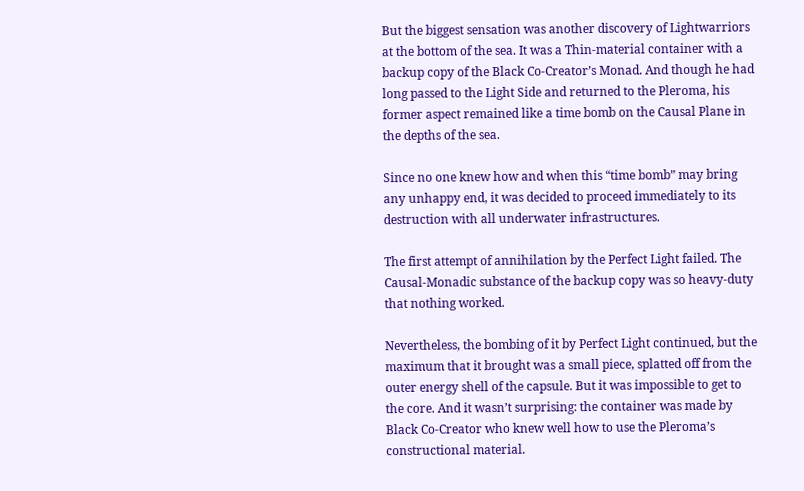But the biggest sensation was another discovery of Lightwarriors at the bottom of the sea. It was a Thin-material container with a backup copy of the Black Co-Creator’s Monad. And though he had long passed to the Light Side and returned to the Pleroma, his former aspect remained like a time bomb on the Causal Plane in the depths of the sea.

Since no one knew how and when this “time bomb” may bring any unhappy end, it was decided to proceed immediately to its destruction with all underwater infrastructures.

The first attempt of annihilation by the Perfect Light failed. The Causal-Monadic substance of the backup copy was so heavy-duty that nothing worked.

Nevertheless, the bombing of it by Perfect Light continued, but the maximum that it brought was a small piece, splatted off from the outer energy shell of the capsule. But it was impossible to get to the core. And it wasn’t surprising: the container was made by Black Co-Creator who knew well how to use the Pleroma’s constructional material.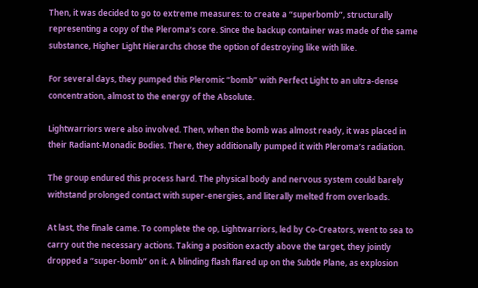Then, it was decided to go to extreme measures: to create a “superbomb”, structurally representing a copy of the Pleroma’s core. Since the backup container was made of the same substance, Higher Light Hierarchs chose the option of destroying like with like.

For several days, they pumped this Pleromic “bomb” with Perfect Light to an ultra-dense concentration, almost to the energy of the Absolute.

Lightwarriors were also involved. Then, when the bomb was almost ready, it was placed in their Radiant-Monadic Bodies. There, they additionally pumped it with Pleroma’s radiation.

The group endured this process hard. The physical body and nervous system could barely withstand prolonged contact with super-energies, and literally melted from overloads.

At last, the finale came. To complete the op, Lightwarriors, led by Co-Creators, went to sea to carry out the necessary actions. Taking a position exactly above the target, they jointly dropped a “super-bomb” on it. A blinding flash flared up on the Subtle Plane, as explosion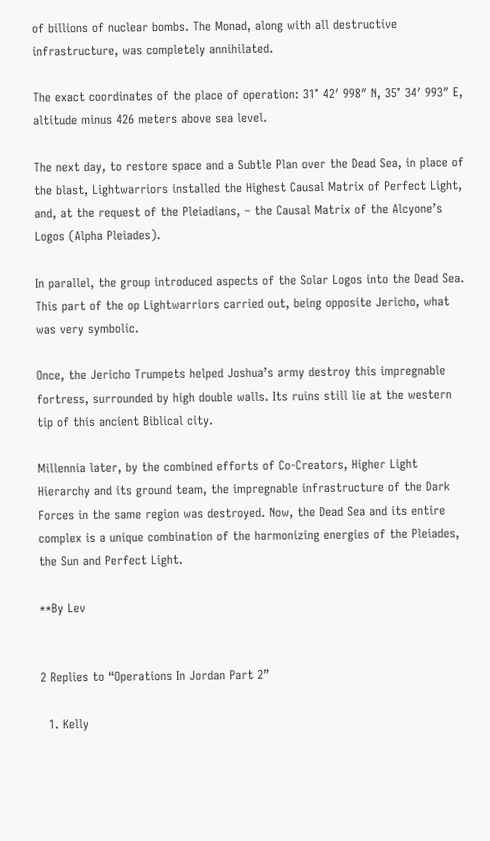of billions of nuclear bombs. The Monad, along with all destructive infrastructure, was completely annihilated.

The exact coordinates of the place of operation: 31° 42′ 998″ N, 35° 34′ 993″ E, altitude minus 426 meters above sea level.

The next day, to restore space and a Subtle Plan over the Dead Sea, in place of the blast, Lightwarriors installed the Highest Causal Matrix of Perfect Light, and, at the request of the Pleiadians, – the Causal Matrix of the Alcyone’s Logos (Alpha Pleiades).

In parallel, the group introduced aspects of the Solar Logos into the Dead Sea. This part of the op Lightwarriors carried out, being opposite Jericho, what was very symbolic.

Once, the Jericho Trumpets helped Joshua’s army destroy this impregnable fortress, surrounded by high double walls. Its ruins still lie at the western tip of this ancient Biblical city.

Millennia later, by the combined efforts of Co-Creators, Higher Light Hierarchy and its ground team, the impregnable infrastructure of the Dark Forces in the same region was destroyed. Now, the Dead Sea and its entire complex is a unique combination of the harmonizing energies of the Pleiades, the Sun and Perfect Light.

**By Lev


2 Replies to “Operations In Jordan Part 2”

  1. Kelly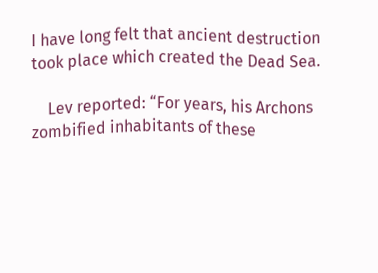I have long felt that ancient destruction took place which created the Dead Sea.

    Lev reported: “For years, his Archons zombified inhabitants of these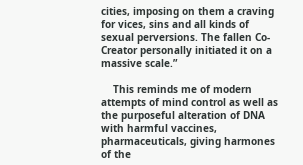cities, imposing on them a craving for vices, sins and all kinds of sexual perversions. The fallen Co-Creator personally initiated it on a massive scale.”

    This reminds me of modern attempts of mind control as well as the purposeful alteration of DNA with harmful vaccines, pharmaceuticals, giving harmones of the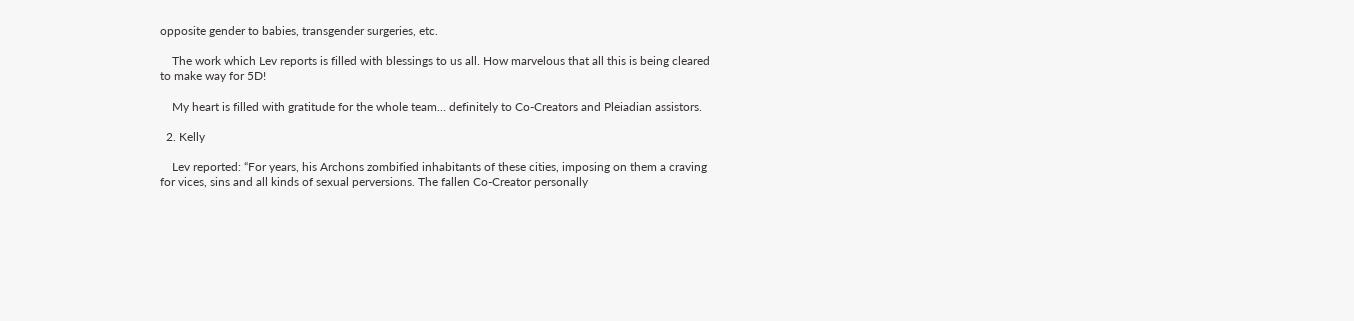opposite gender to babies, transgender surgeries, etc.

    The work which Lev reports is filled with blessings to us all. How marvelous that all this is being cleared to make way for 5D!

    My heart is filled with gratitude for the whole team… definitely to Co-Creators and Pleiadian assistors.

  2. Kelly

    Lev reported: “For years, his Archons zombified inhabitants of these cities, imposing on them a craving for vices, sins and all kinds of sexual perversions. The fallen Co-Creator personally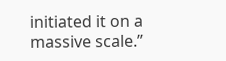initiated it on a massive scale.”